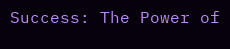Success: The Power of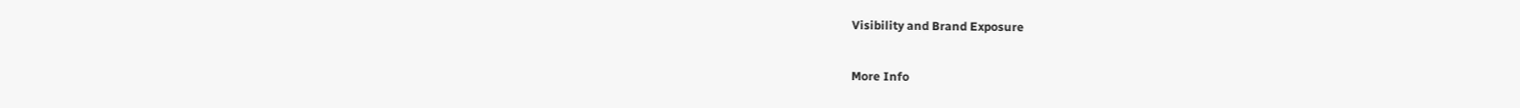Visibility and Brand Exposure

More Info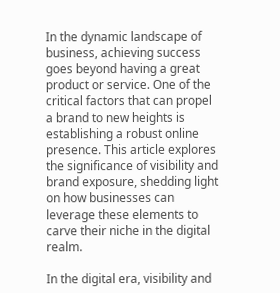In the dynamic landscape of business, achieving success goes beyond having a great product or service. One of the critical factors that can propel a brand to new heights is establishing a robust online presence. This article explores the significance of visibility and brand exposure, shedding light on how businesses can leverage these elements to carve their niche in the digital realm.

In the digital era, visibility and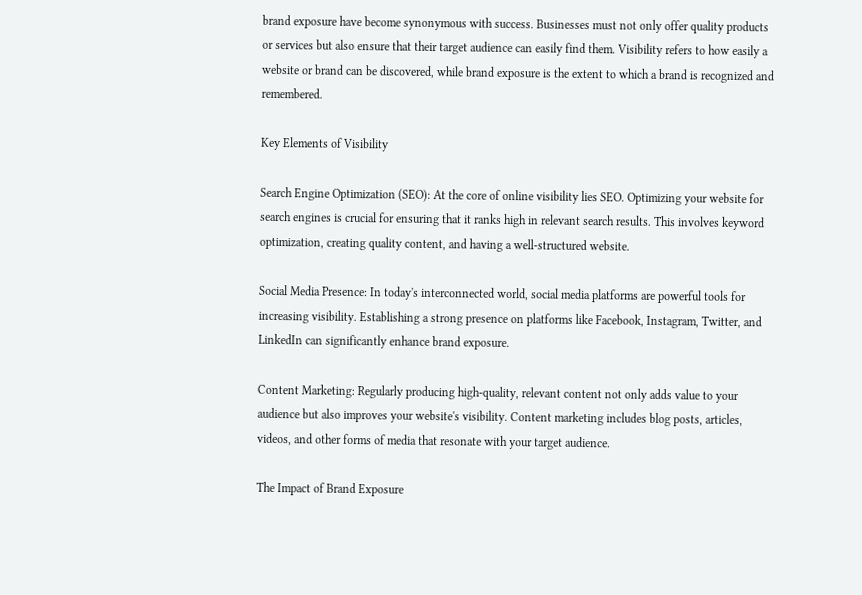brand exposure have become synonymous with success. Businesses must not only offer quality products or services but also ensure that their target audience can easily find them. Visibility refers to how easily a website or brand can be discovered, while brand exposure is the extent to which a brand is recognized and remembered.

Key Elements of Visibility

Search Engine Optimization (SEO): At the core of online visibility lies SEO. Optimizing your website for search engines is crucial for ensuring that it ranks high in relevant search results. This involves keyword optimization, creating quality content, and having a well-structured website.

Social Media Presence: In today's interconnected world, social media platforms are powerful tools for increasing visibility. Establishing a strong presence on platforms like Facebook, Instagram, Twitter, and LinkedIn can significantly enhance brand exposure.

Content Marketing: Regularly producing high-quality, relevant content not only adds value to your audience but also improves your website's visibility. Content marketing includes blog posts, articles, videos, and other forms of media that resonate with your target audience.

The Impact of Brand Exposure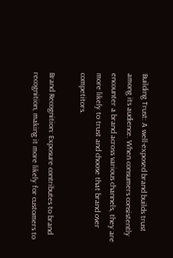Building Trust: A well-exposed brand builds trust among its audience. When consumers consistently encounter a brand across various channels, they are more likely to trust and choose that brand over competitors.

Brand Recognition: Exposure contributes to brand recognition, making it more likely for customers to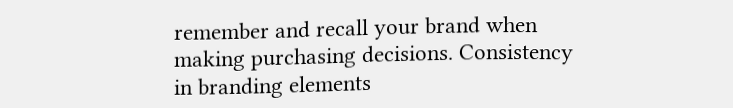remember and recall your brand when making purchasing decisions. Consistency in branding elements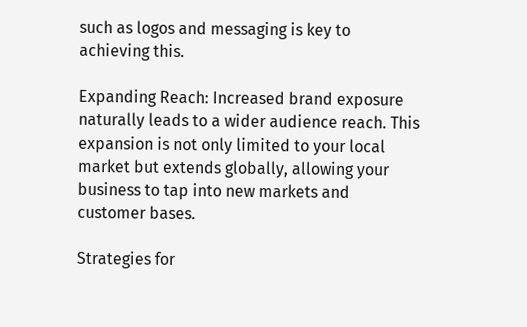such as logos and messaging is key to achieving this.

Expanding Reach: Increased brand exposure naturally leads to a wider audience reach. This expansion is not only limited to your local market but extends globally, allowing your business to tap into new markets and customer bases.

Strategies for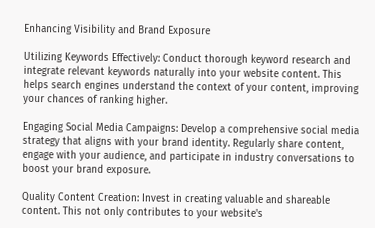Enhancing Visibility and Brand Exposure

Utilizing Keywords Effectively: Conduct thorough keyword research and integrate relevant keywords naturally into your website content. This helps search engines understand the context of your content, improving your chances of ranking higher.

Engaging Social Media Campaigns: Develop a comprehensive social media strategy that aligns with your brand identity. Regularly share content, engage with your audience, and participate in industry conversations to boost your brand exposure.

Quality Content Creation: Invest in creating valuable and shareable content. This not only contributes to your website's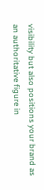visibility but also positions your brand as an authoritative figure in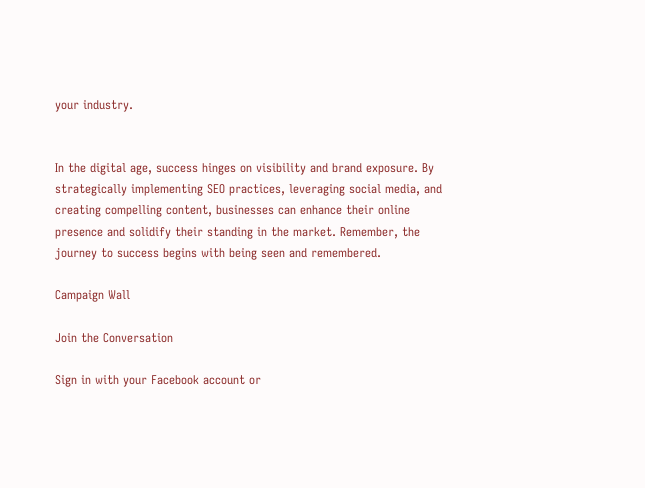your industry.


In the digital age, success hinges on visibility and brand exposure. By strategically implementing SEO practices, leveraging social media, and creating compelling content, businesses can enhance their online presence and solidify their standing in the market. Remember, the journey to success begins with being seen and remembered.

Campaign Wall

Join the Conversation

Sign in with your Facebook account or